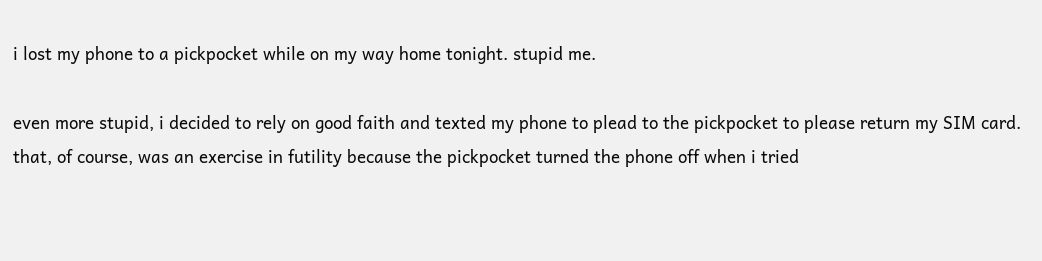i lost my phone to a pickpocket while on my way home tonight. stupid me.

even more stupid, i decided to rely on good faith and texted my phone to plead to the pickpocket to please return my SIM card. that, of course, was an exercise in futility because the pickpocket turned the phone off when i tried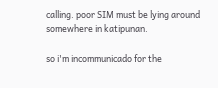calling. poor SIM must be lying around somewhere in katipunan.

so i'm incommunicado for the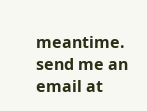meantime. send me an email at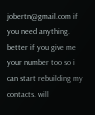jobertn@gmail.com if you need anything. better if you give me your number too so i can start rebuilding my contacts. will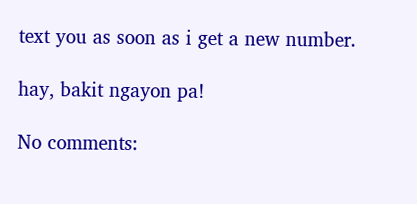text you as soon as i get a new number.

hay, bakit ngayon pa!

No comments: